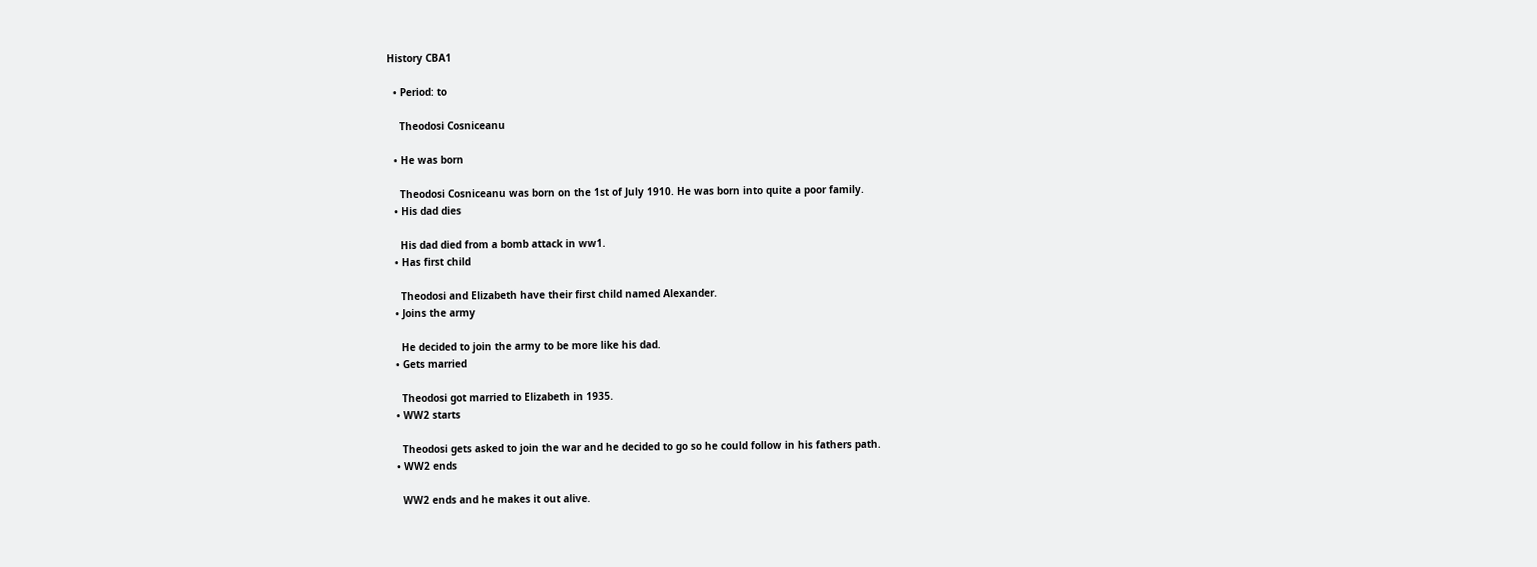History CBA1

  • Period: to

    Theodosi Cosniceanu

  • He was born

    Theodosi Cosniceanu was born on the 1st of July 1910. He was born into quite a poor family.
  • His dad dies

    His dad died from a bomb attack in ww1.
  • Has first child

    Theodosi and Elizabeth have their first child named Alexander.
  • Joins the army

    He decided to join the army to be more like his dad.
  • Gets married

    Theodosi got married to Elizabeth in 1935.
  • WW2 starts

    Theodosi gets asked to join the war and he decided to go so he could follow in his fathers path.
  • WW2 ends

    WW2 ends and he makes it out alive.